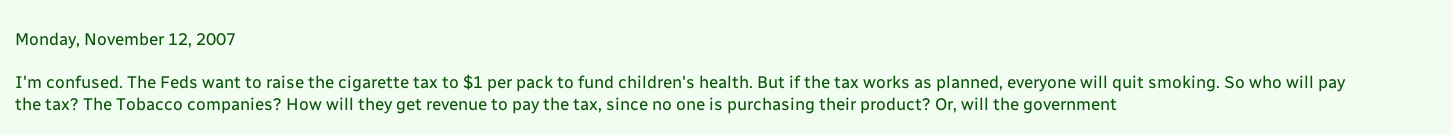Monday, November 12, 2007

I'm confused. The Feds want to raise the cigarette tax to $1 per pack to fund children's health. But if the tax works as planned, everyone will quit smoking. So who will pay the tax? The Tobacco companies? How will they get revenue to pay the tax, since no one is purchasing their product? Or, will the government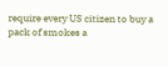require every US citizen to buy a pack of smokes a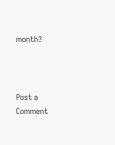month?



Post a Comment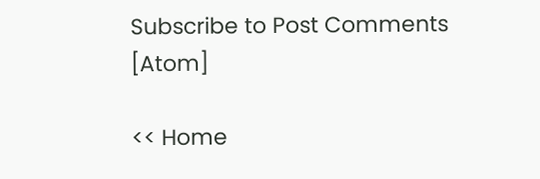Subscribe to Post Comments [Atom]

<< Home